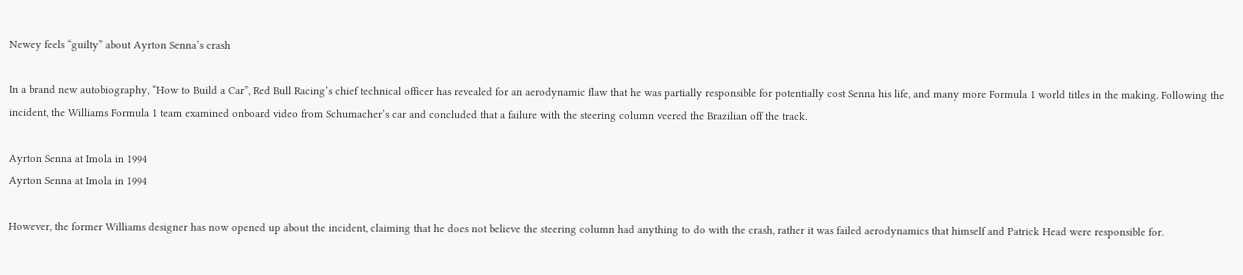Newey feels “guilty” about Ayrton Senna’s crash

In a brand new autobiography, “How to Build a Car”, Red Bull Racing’s chief technical officer has revealed for an aerodynamic flaw that he was partially responsible for potentially cost Senna his life, and many more Formula 1 world titles in the making. Following the incident, the Williams Formula 1 team examined onboard video from Schumacher’s car and concluded that a failure with the steering column veered the Brazilian off the track.

Ayrton Senna at Imola in 1994
Ayrton Senna at Imola in 1994

However, the former Williams designer has now opened up about the incident, claiming that he does not believe the steering column had anything to do with the crash, rather it was failed aerodynamics that himself and Patrick Head were responsible for.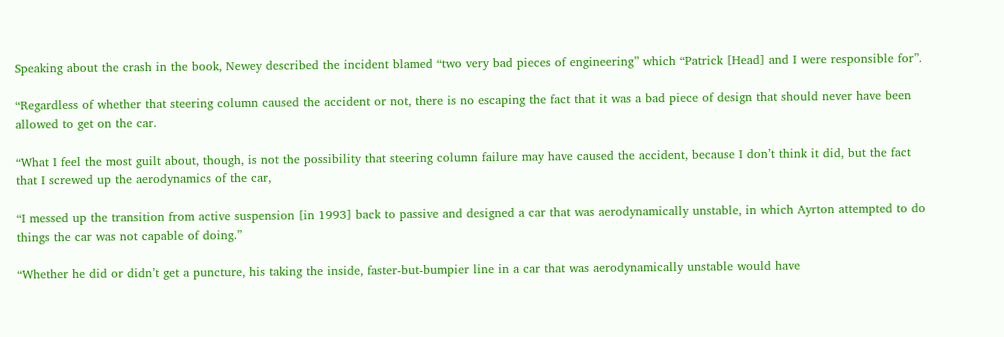Speaking about the crash in the book, Newey described the incident blamed “two very bad pieces of engineering” which “Patrick [Head] and I were responsible for”.

“Regardless of whether that steering column caused the accident or not, there is no escaping the fact that it was a bad piece of design that should never have been allowed to get on the car.

“What I feel the most guilt about, though, is not the possibility that steering column failure may have caused the accident, because I don’t think it did, but the fact that I screwed up the aerodynamics of the car,

“I messed up the transition from active suspension [in 1993] back to passive and designed a car that was aerodynamically unstable, in which Ayrton attempted to do things the car was not capable of doing.”

“Whether he did or didn’t get a puncture, his taking the inside, faster-but-bumpier line in a car that was aerodynamically unstable would have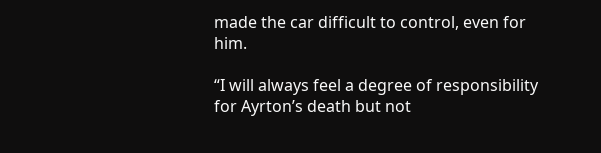made the car difficult to control, even for him.

“I will always feel a degree of responsibility for Ayrton’s death but not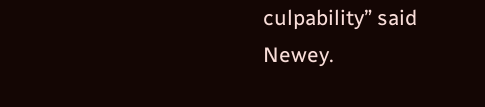culpability” said Newey.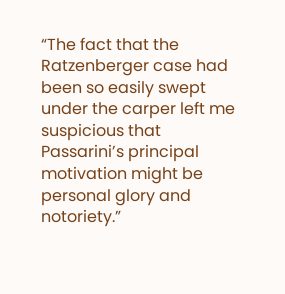“The fact that the Ratzenberger case had been so easily swept under the carper left me suspicious that Passarini’s principal motivation might be personal glory and notoriety.”